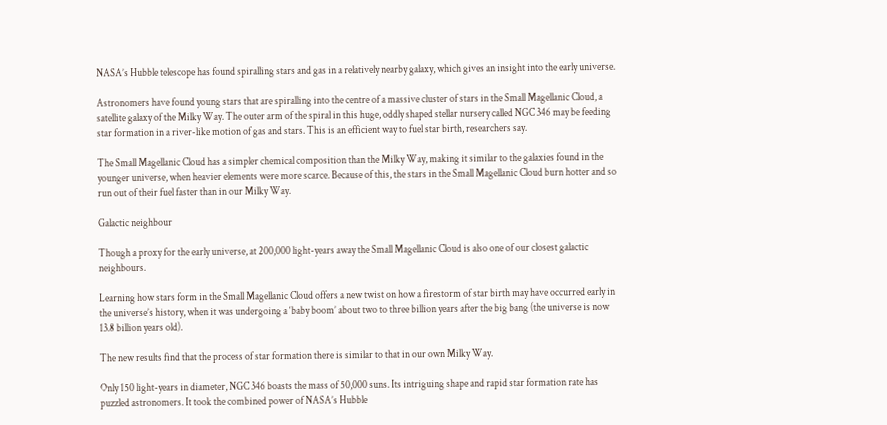NASA’s Hubble telescope has found spiralling stars and gas in a relatively nearby galaxy, which gives an insight into the early universe.

Astronomers have found young stars that are spiralling into the centre of a massive cluster of stars in the Small Magellanic Cloud, a satellite galaxy of the Milky Way. The outer arm of the spiral in this huge, oddly shaped stellar nursery called NGC 346 may be feeding star formation in a river-like motion of gas and stars. This is an efficient way to fuel star birth, researchers say.

The Small Magellanic Cloud has a simpler chemical composition than the Milky Way, making it similar to the galaxies found in the younger universe, when heavier elements were more scarce. Because of this, the stars in the Small Magellanic Cloud burn hotter and so run out of their fuel faster than in our Milky Way.

Galactic neighbour

Though a proxy for the early universe, at 200,000 light-years away the Small Magellanic Cloud is also one of our closest galactic neighbours.

Learning how stars form in the Small Magellanic Cloud offers a new twist on how a firestorm of star birth may have occurred early in the universe’s history, when it was undergoing a ‘baby boom’ about two to three billion years after the big bang (the universe is now 13.8 billion years old).

The new results find that the process of star formation there is similar to that in our own Milky Way.

Only 150 light-years in diameter, NGC 346 boasts the mass of 50,000 suns. Its intriguing shape and rapid star formation rate has puzzled astronomers. It took the combined power of NASA’s Hubble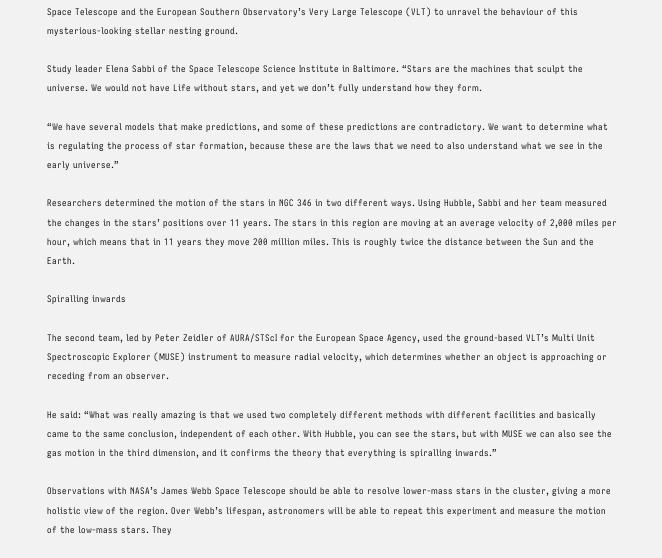Space Telescope and the European Southern Observatory’s Very Large Telescope (VLT) to unravel the behaviour of this mysterious-looking stellar nesting ground.

Study leader Elena Sabbi of the Space Telescope Science Institute in Baltimore. “Stars are the machines that sculpt the universe. We would not have Life without stars, and yet we don’t fully understand how they form.

“We have several models that make predictions, and some of these predictions are contradictory. We want to determine what is regulating the process of star formation, because these are the laws that we need to also understand what we see in the early universe.”

Researchers determined the motion of the stars in NGC 346 in two different ways. Using Hubble, Sabbi and her team measured the changes in the stars’ positions over 11 years. The stars in this region are moving at an average velocity of 2,000 miles per hour, which means that in 11 years they move 200 million miles. This is roughly twice the distance between the Sun and the Earth.

Spiralling inwards

The second team, led by Peter Zeidler of AURA/STScI for the European Space Agency, used the ground-based VLT’s Multi Unit Spectroscopic Explorer (MUSE) instrument to measure radial velocity, which determines whether an object is approaching or receding from an observer.

He said: “What was really amazing is that we used two completely different methods with different facilities and basically came to the same conclusion, independent of each other. With Hubble, you can see the stars, but with MUSE we can also see the gas motion in the third dimension, and it confirms the theory that everything is spiralling inwards.”

Observations with NASA’s James Webb Space Telescope should be able to resolve lower-mass stars in the cluster, giving a more holistic view of the region. Over Webb’s lifespan, astronomers will be able to repeat this experiment and measure the motion of the low-mass stars. They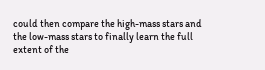could then compare the high-mass stars and the low-mass stars to finally learn the full extent of the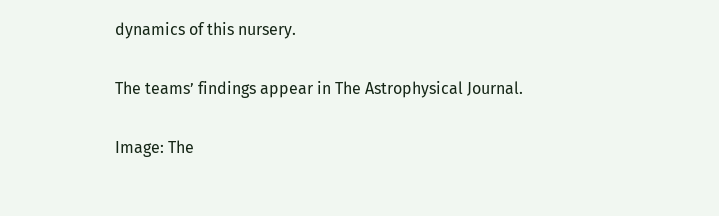dynamics of this nursery.

The teams’ findings appear in The Astrophysical Journal.

Image: The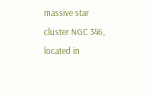massive star cluster NGC 346, located in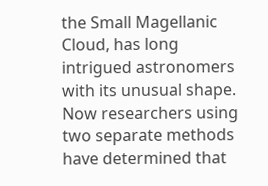the Small Magellanic Cloud, has long intrigued astronomers with its unusual shape. Now researchers using two separate methods have determined that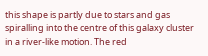this shape is partly due to stars and gas spiralling into the centre of this galaxy cluster in a river-like motion. The red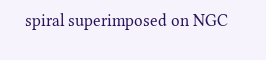spiral superimposed on NGC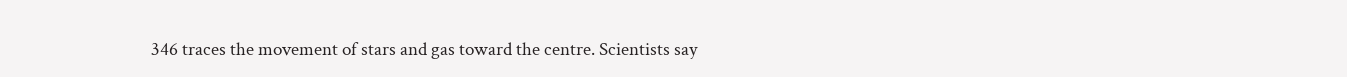346 traces the movement of stars and gas toward the centre. Scientists say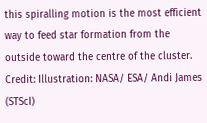this spiralling motion is the most efficient way to feed star formation from the outside toward the centre of the cluster. Credit: Illustration: NASA/ ESA/ Andi James (STScI)